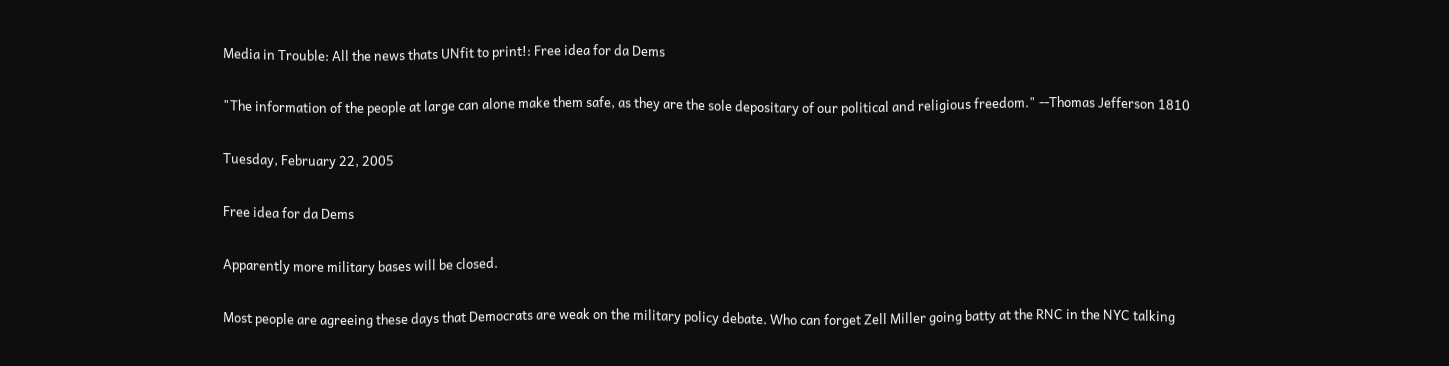Media in Trouble: All the news thats UNfit to print!: Free idea for da Dems

"The information of the people at large can alone make them safe, as they are the sole depositary of our political and religious freedom." --Thomas Jefferson 1810

Tuesday, February 22, 2005

Free idea for da Dems

Apparently more military bases will be closed.

Most people are agreeing these days that Democrats are weak on the military policy debate. Who can forget Zell Miller going batty at the RNC in the NYC talking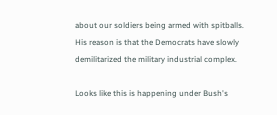about our soldiers being armed with spitballs. His reason is that the Democrats have slowly demilitarized the military industrial complex.

Looks like this is happening under Bush's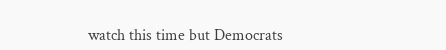watch this time but Democrats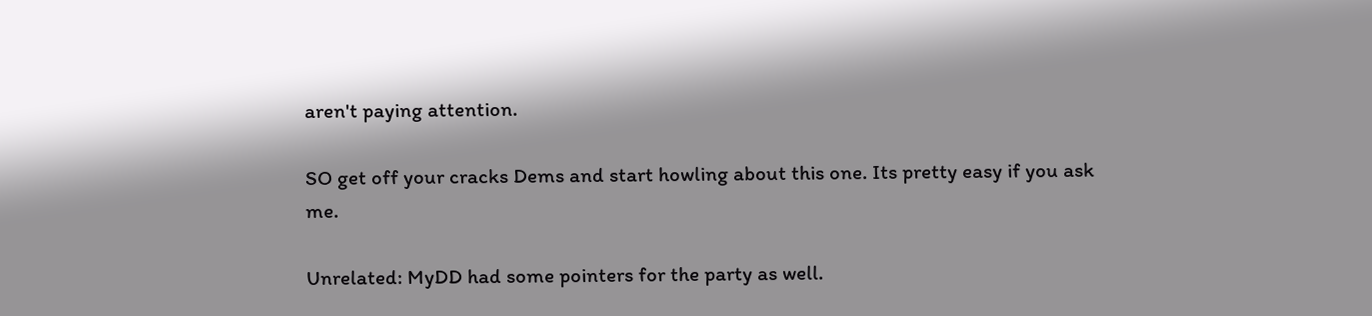aren't paying attention.

SO get off your cracks Dems and start howling about this one. Its pretty easy if you ask me.

Unrelated: MyDD had some pointers for the party as well.